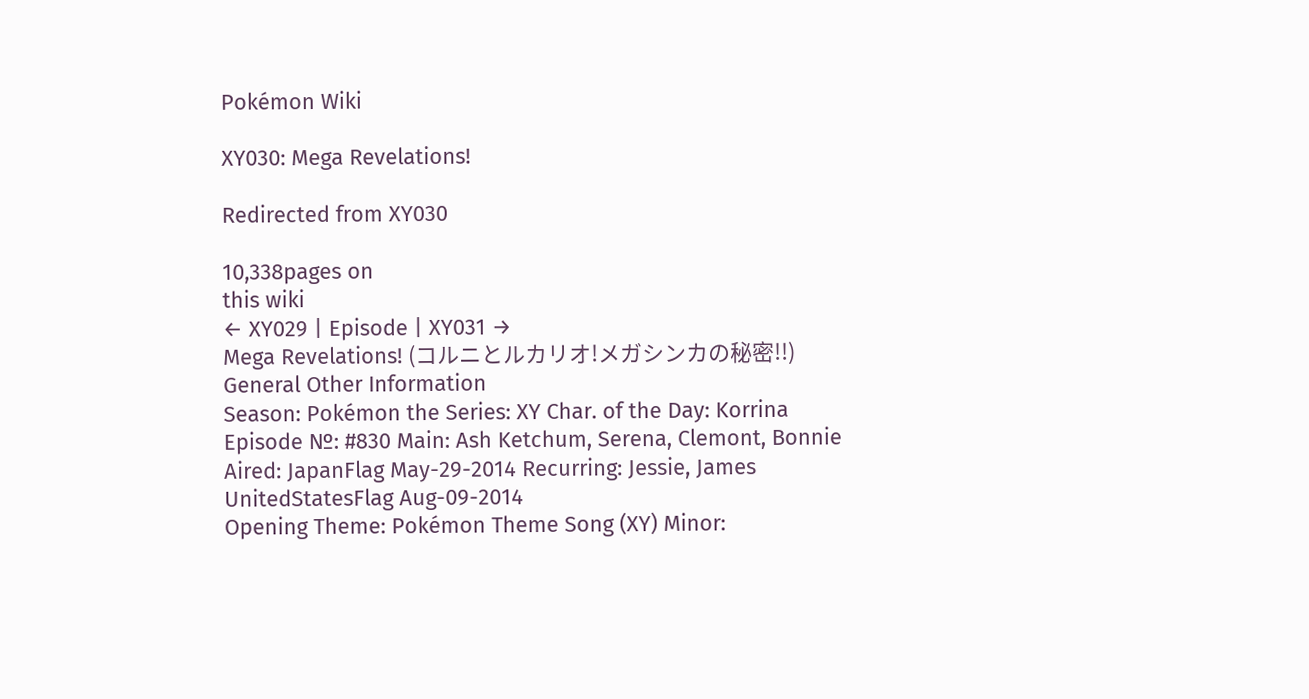Pokémon Wiki

XY030: Mega Revelations!

Redirected from XY030

10,338pages on
this wiki
← XY029 | Episode | XY031 →
Mega Revelations! (コルニとルカリオ!メガシンカの秘密!!)
General Other Information
Season: Pokémon the Series: XY Char. of the Day: Korrina
Episode №: #830 Main: Ash Ketchum, Serena, Clemont, Bonnie
Aired: JapanFlag May-29-2014 Recurring: Jessie, James
UnitedStatesFlag Aug-09-2014
Opening Theme: Pokémon Theme Song (XY) Minor: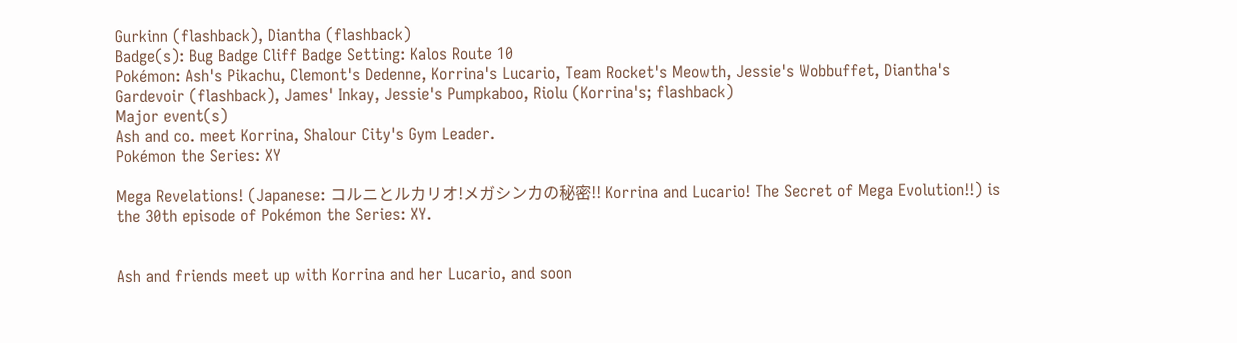Gurkinn (flashback), Diantha (flashback)
Badge(s): Bug Badge Cliff Badge Setting: Kalos Route 10
Pokémon: Ash's Pikachu, Clemont's Dedenne, Korrina's Lucario, Team Rocket's Meowth, Jessie's Wobbuffet, Diantha's Gardevoir (flashback), James' Inkay, Jessie's Pumpkaboo, Riolu (Korrina's; flashback)
Major event(s)
Ash and co. meet Korrina, Shalour City's Gym Leader.
Pokémon the Series: XY

Mega Revelations! (Japanese: コルニとルカリオ!メガシンカの秘密!! Korrina and Lucario! The Secret of Mega Evolution!!) is the 30th episode of Pokémon the Series: XY.


Ash and friends meet up with Korrina and her Lucario, and soon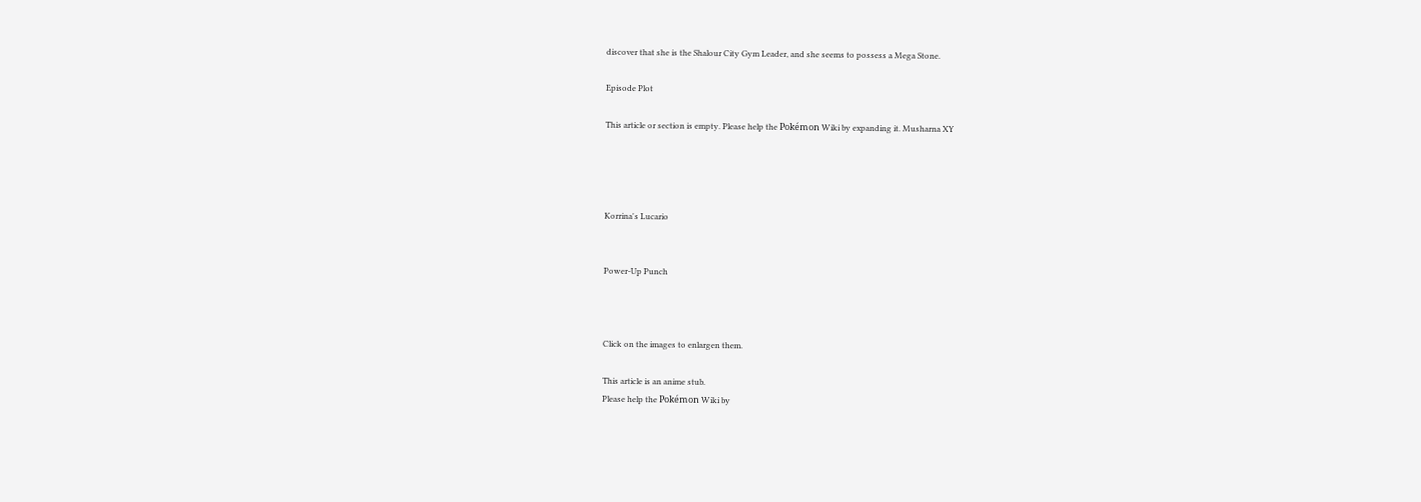discover that she is the Shalour City Gym Leader, and she seems to possess a Mega Stone.

Episode Plot

This article or section is empty. Please help the Pokémon Wiki by expanding it. Musharna XY




Korrina's Lucario


Power-Up Punch



Click on the images to enlargen them.

This article is an anime stub.
Please help the Pokémon Wiki by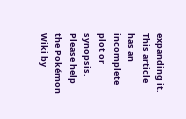expanding it.
This article has an incomplete plot or synopsis.
Please help the Pokémon Wiki by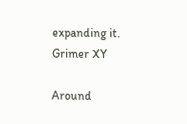expanding it.
Grimer XY

Around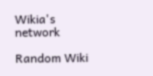Wikia's network

Random Wiki